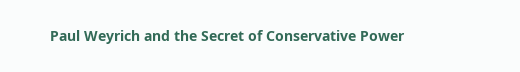Paul Weyrich and the Secret of Conservative Power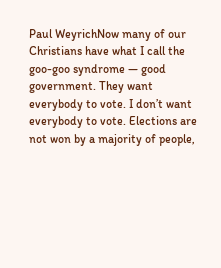Paul WeyrichNow many of our Christians have what I call the goo-goo syndrome — good government. They want everybody to vote. I don’t want everybody to vote. Elections are not won by a majority of people,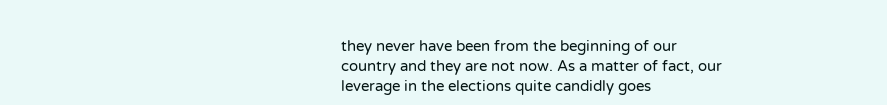they never have been from the beginning of our country and they are not now. As a matter of fact, our leverage in the elections quite candidly goes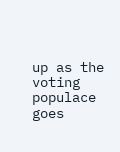up as the voting populace goes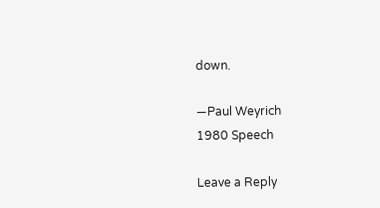down.

—Paul Weyrich
1980 Speech

Leave a Reply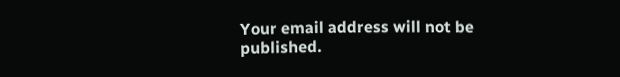Your email address will not be published.